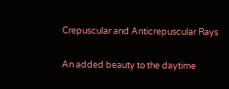Crepuscular and Anticrepuscular Rays

An added beauty to the daytime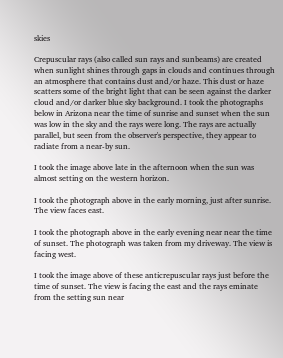skies

Crepuscular rays (also called sun rays and sunbeams) are created when sunlight shines through gaps in clouds and continues through an atmosphere that contains dust and/or haze. This dust or haze scatters some of the bright light that can be seen against the darker cloud and/or darker blue sky background. I took the photographs below in Arizona near the time of sunrise and sunset when the sun was low in the sky and the rays were long. The rays are actually parallel, but seen from the observer's perspective, they appear to radiate from a near-by sun.

I took the image above late in the afternoon when the sun was almost setting on the western horizon.

I took the photograph above in the early morning, just after sunrise. The view faces east.

I took the photograph above in the early evening near near the time of sunset. The photograph was taken from my driveway. The view is facing west.

I took the image above of these anticrepuscular rays just before the time of sunset. The view is facing the east and the rays eminate from the setting sun near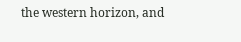the western horizon, and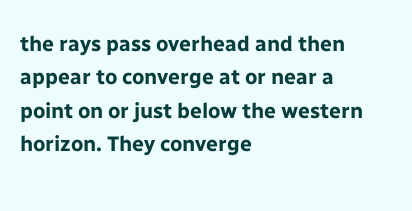the rays pass overhead and then appear to converge at or near a point on or just below the western horizon. They converge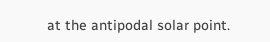at the antipodal solar point.